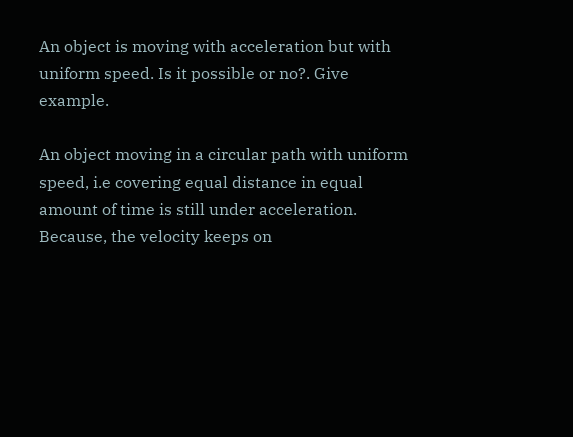An object is moving with acceleration but with uniform speed. Is it possible or no?. Give example.

An object moving in a circular path with uniform speed, i.e covering equal distance in equal amount of time is still under acceleration. Because, the velocity keeps on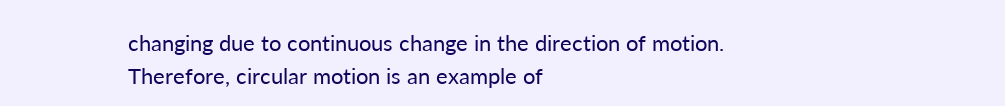changing due to continuous change in the direction of motion. Therefore, circular motion is an example of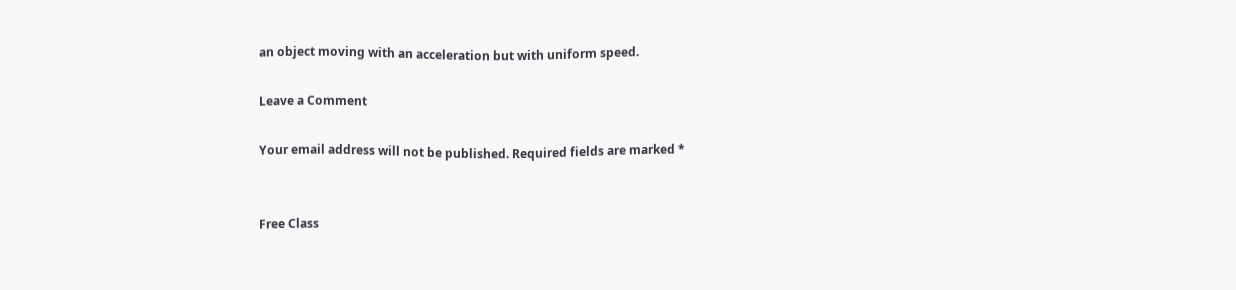an object moving with an acceleration but with uniform speed.

Leave a Comment

Your email address will not be published. Required fields are marked *


Free Class